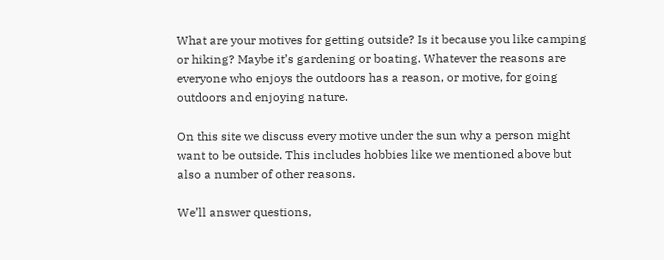What are your motives for getting outside? Is it because you like camping or hiking? Maybe it’s gardening or boating. Whatever the reasons are everyone who enjoys the outdoors has a reason, or motive, for going outdoors and enjoying nature.

On this site we discuss every motive under the sun why a person might want to be outside. This includes hobbies like we mentioned above but also a number of other reasons.

We’ll answer questions,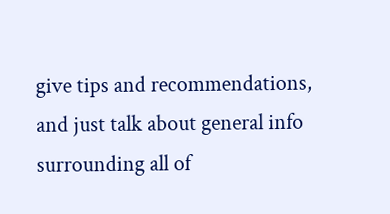give tips and recommendations, and just talk about general info surrounding all of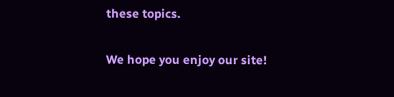these topics.

We hope you enjoy our site!